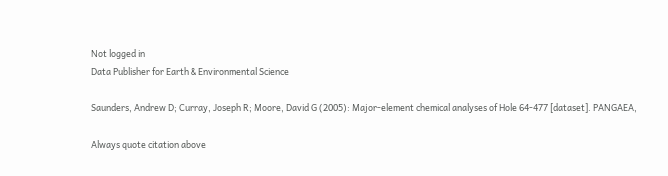Not logged in
Data Publisher for Earth & Environmental Science

Saunders, Andrew D; Curray, Joseph R; Moore, David G (2005): Major-element chemical analyses of Hole 64-477 [dataset]. PANGAEA,

Always quote citation above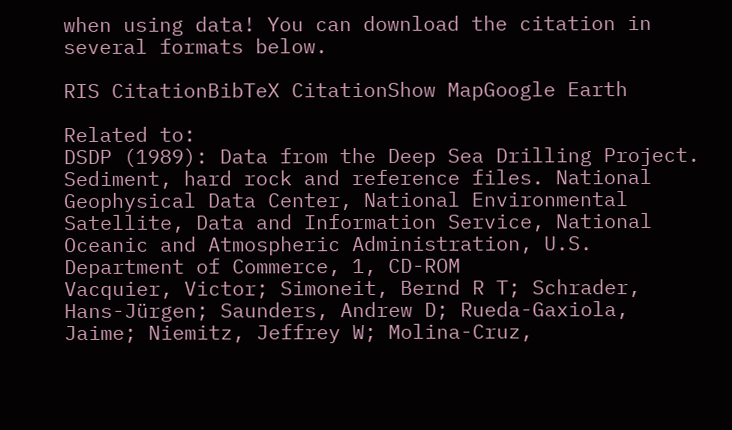when using data! You can download the citation in several formats below.

RIS CitationBibTeX CitationShow MapGoogle Earth

Related to:
DSDP (1989): Data from the Deep Sea Drilling Project. Sediment, hard rock and reference files. National Geophysical Data Center, National Environmental Satellite, Data and Information Service, National Oceanic and Atmospheric Administration, U.S. Department of Commerce, 1, CD-ROM
Vacquier, Victor; Simoneit, Bernd R T; Schrader, Hans-Jürgen; Saunders, Andrew D; Rueda-Gaxiola, Jaime; Niemitz, Jeffrey W; Molina-Cruz,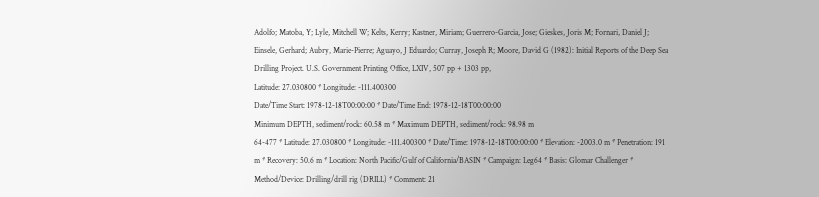Adolfo; Matoba, Y; Lyle, Mitchell W; Kelts, Kerry; Kastner, Miriam; Guerrero-Garcia, Jose; Gieskes, Joris M; Fornari, Daniel J; Einsele, Gerhard; Aubry, Marie-Pierre; Aguayo, J Eduardo; Curray, Joseph R; Moore, David G (1982): Initial Reports of the Deep Sea Drilling Project. U.S. Government Printing Office, LXIV, 507 pp + 1303 pp,
Latitude: 27.030800 * Longitude: -111.400300
Date/Time Start: 1978-12-18T00:00:00 * Date/Time End: 1978-12-18T00:00:00
Minimum DEPTH, sediment/rock: 60.58 m * Maximum DEPTH, sediment/rock: 98.98 m
64-477 * Latitude: 27.030800 * Longitude: -111.400300 * Date/Time: 1978-12-18T00:00:00 * Elevation: -2003.0 m * Penetration: 191 m * Recovery: 50.6 m * Location: North Pacific/Gulf of California/BASIN * Campaign: Leg64 * Basis: Glomar Challenger * Method/Device: Drilling/drill rig (DRILL) * Comment: 21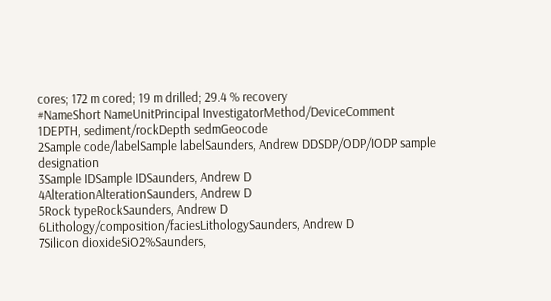cores; 172 m cored; 19 m drilled; 29.4 % recovery
#NameShort NameUnitPrincipal InvestigatorMethod/DeviceComment
1DEPTH, sediment/rockDepth sedmGeocode
2Sample code/labelSample labelSaunders, Andrew DDSDP/ODP/IODP sample designation
3Sample IDSample IDSaunders, Andrew D
4AlterationAlterationSaunders, Andrew D
5Rock typeRockSaunders, Andrew D
6Lithology/composition/faciesLithologySaunders, Andrew D
7Silicon dioxideSiO2%Saunders,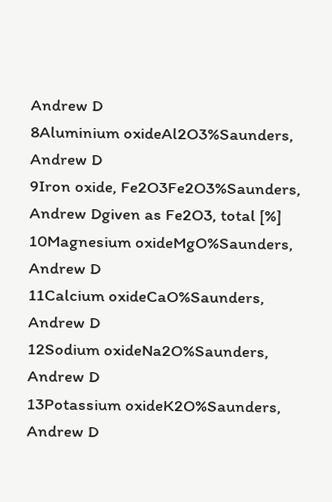Andrew D
8Aluminium oxideAl2O3%Saunders, Andrew D
9Iron oxide, Fe2O3Fe2O3%Saunders, Andrew Dgiven as Fe2O3, total [%]
10Magnesium oxideMgO%Saunders, Andrew D
11Calcium oxideCaO%Saunders, Andrew D
12Sodium oxideNa2O%Saunders, Andrew D
13Potassium oxideK2O%Saunders, Andrew D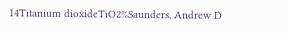14Titanium dioxideTiO2%Saunders, Andrew D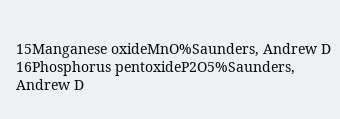15Manganese oxideMnO%Saunders, Andrew D
16Phosphorus pentoxideP2O5%Saunders, Andrew D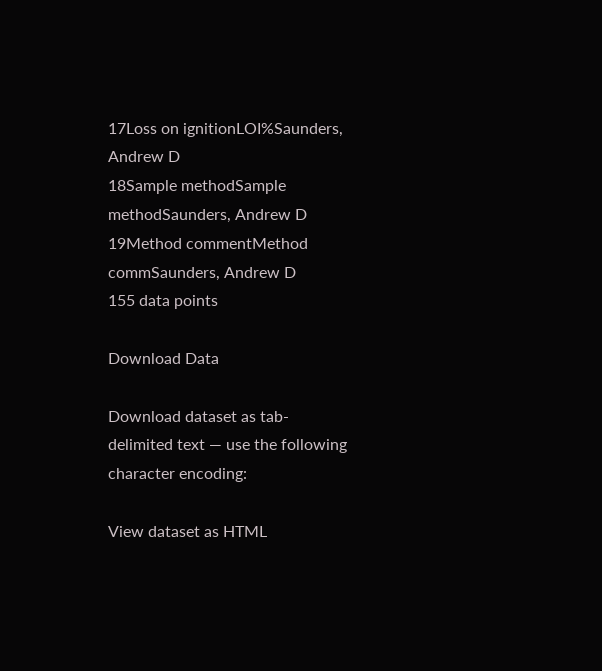17Loss on ignitionLOI%Saunders, Andrew D
18Sample methodSample methodSaunders, Andrew D
19Method commentMethod commSaunders, Andrew D
155 data points

Download Data

Download dataset as tab-delimited text — use the following character encoding:

View dataset as HTML